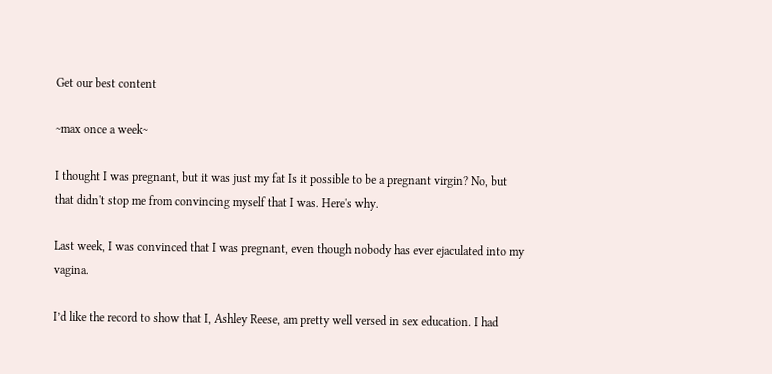Get our best content

~max once a week~

I thought I was pregnant, but it was just my fat Is it possible to be a pregnant virgin? No, but that didn't stop me from convincing myself that I was. Here's why.

Last week, I was convinced that I was pregnant, even though nobody has ever ejaculated into my vagina.

I’d like the record to show that I, Ashley Reese, am pretty well versed in sex education. I had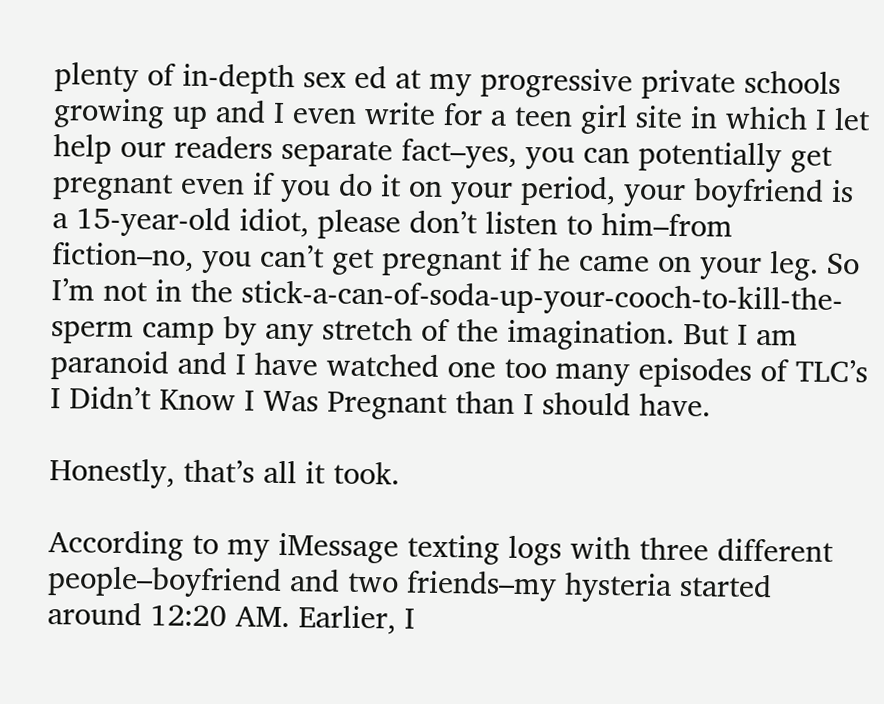plenty of in-depth sex ed at my progressive private schools growing up and I even write for a teen girl site in which I let help our readers separate fact–yes, you can potentially get pregnant even if you do it on your period, your boyfriend is a 15-year-old idiot, please don’t listen to him–from fiction–no, you can’t get pregnant if he came on your leg. So I’m not in the stick-a-can-of-soda-up-your-cooch-to-kill-the-sperm camp by any stretch of the imagination. But I am paranoid and I have watched one too many episodes of TLC’s I Didn’t Know I Was Pregnant than I should have.

Honestly, that’s all it took.

According to my iMessage texting logs with three different people–boyfriend and two friends–my hysteria started around 12:20 AM. Earlier, I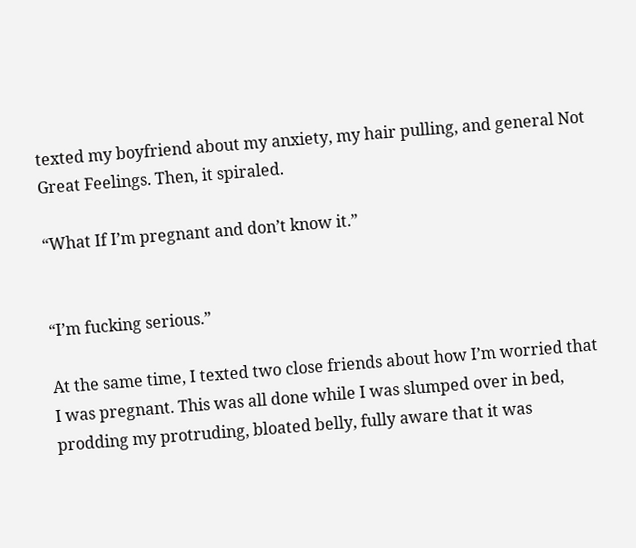texted my boyfriend about my anxiety, my hair pulling, and general Not Great Feelings. Then, it spiraled.

“What If I’m pregnant and don’t know it.”


“I’m fucking serious.”

At the same time, I texted two close friends about how I’m worried that I was pregnant. This was all done while I was slumped over in bed, prodding my protruding, bloated belly, fully aware that it was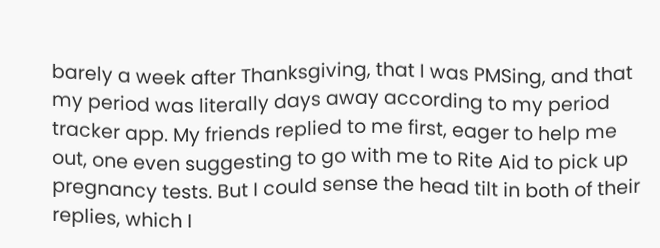barely a week after Thanksgiving, that I was PMSing, and that my period was literally days away according to my period tracker app. My friends replied to me first, eager to help me out, one even suggesting to go with me to Rite Aid to pick up pregnancy tests. But I could sense the head tilt in both of their replies, which I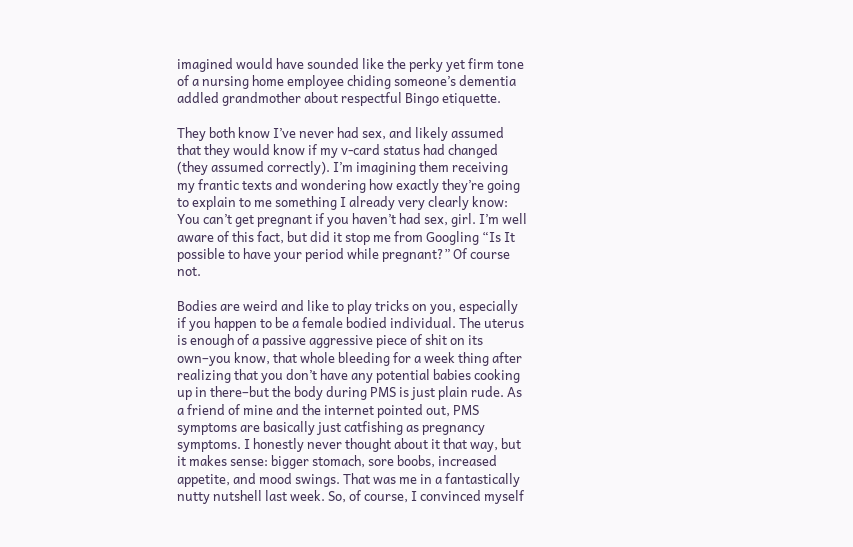imagined would have sounded like the perky yet firm tone of a nursing home employee chiding someone’s dementia addled grandmother about respectful Bingo etiquette.

They both know I’ve never had sex, and likely assumed that they would know if my v-card status had changed (they assumed correctly). I’m imagining them receiving my frantic texts and wondering how exactly they’re going to explain to me something I already very clearly know: You can’t get pregnant if you haven’t had sex, girl. I’m well aware of this fact, but did it stop me from Googling “Is It possible to have your period while pregnant?” Of course not.

Bodies are weird and like to play tricks on you, especially if you happen to be a female bodied individual. The uterus is enough of a passive aggressive piece of shit on its own–you know, that whole bleeding for a week thing after realizing that you don’t have any potential babies cooking up in there–but the body during PMS is just plain rude. As a friend of mine and the internet pointed out, PMS symptoms are basically just catfishing as pregnancy symptoms. I honestly never thought about it that way, but it makes sense: bigger stomach, sore boobs, increased appetite, and mood swings. That was me in a fantastically nutty nutshell last week. So, of course, I convinced myself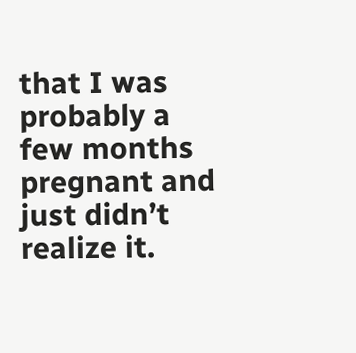that I was probably a few months pregnant and just didn’t realize it.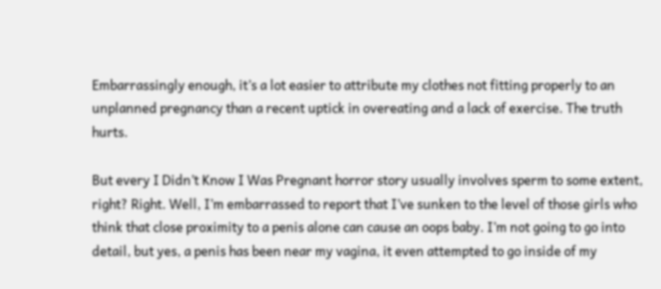Embarrassingly enough, it’s a lot easier to attribute my clothes not fitting properly to an unplanned pregnancy than a recent uptick in overeating and a lack of exercise. The truth hurts.

But every I Didn’t Know I Was Pregnant horror story usually involves sperm to some extent, right? Right. Well, I’m embarrassed to report that I’ve sunken to the level of those girls who think that close proximity to a penis alone can cause an oops baby. I’m not going to go into detail, but yes, a penis has been near my vagina, it even attempted to go inside of my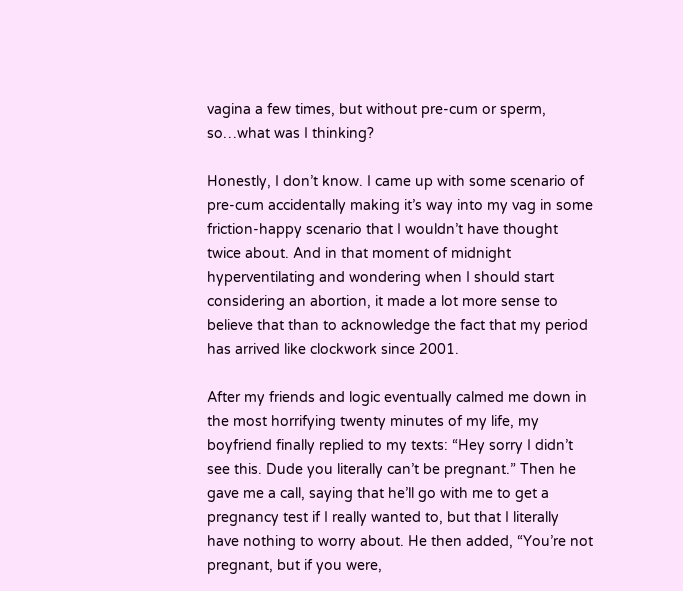vagina a few times, but without pre-cum or sperm, so…what was I thinking?

Honestly, I don’t know. I came up with some scenario of pre-cum accidentally making it’s way into my vag in some friction-happy scenario that I wouldn’t have thought twice about. And in that moment of midnight hyperventilating and wondering when I should start considering an abortion, it made a lot more sense to believe that than to acknowledge the fact that my period has arrived like clockwork since 2001.

After my friends and logic eventually calmed me down in the most horrifying twenty minutes of my life, my boyfriend finally replied to my texts: “Hey sorry I didn’t see this. Dude you literally can’t be pregnant.” Then he gave me a call, saying that he’ll go with me to get a pregnancy test if I really wanted to, but that I literally have nothing to worry about. He then added, “You’re not pregnant, but if you were,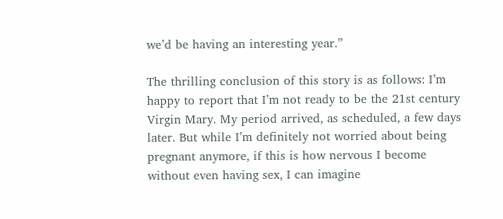we’d be having an interesting year.”

The thrilling conclusion of this story is as follows: I’m happy to report that I’m not ready to be the 21st century Virgin Mary. My period arrived, as scheduled, a few days later. But while I’m definitely not worried about being pregnant anymore, if this is how nervous I become without even having sex, I can imagine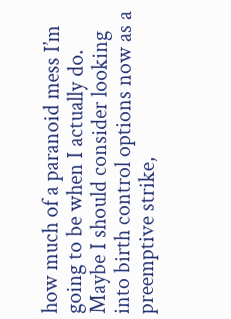how much of a paranoid mess I’m going to be when I actually do. Maybe I should consider looking into birth control options now as a preemptive strike,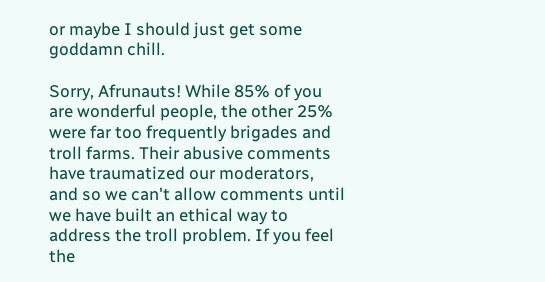or maybe I should just get some goddamn chill.

Sorry, Afrunauts! While 85% of you are wonderful people, the other 25% were far too frequently brigades and troll farms. Their abusive comments have traumatized our moderators, and so we can't allow comments until we have built an ethical way to address the troll problem. If you feel the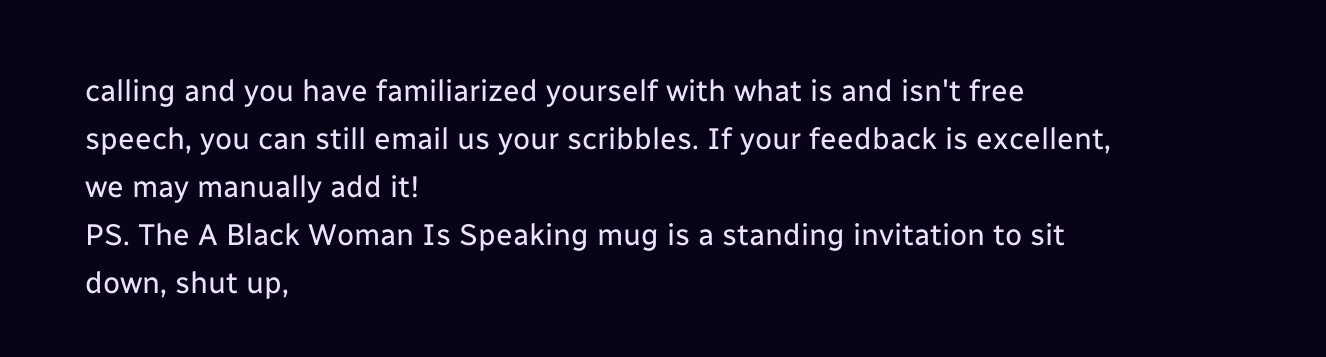calling and you have familiarized yourself with what is and isn't free speech, you can still email us your scribbles. If your feedback is excellent, we may manually add it!
PS. The A Black Woman Is Speaking mug is a standing invitation to sit down, shut up,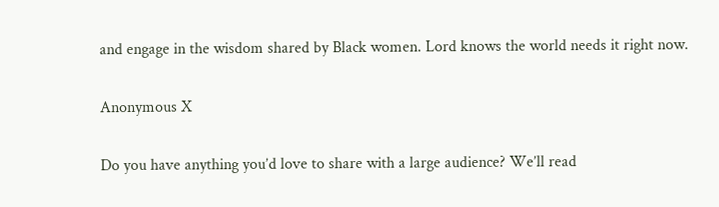and engage in the wisdom shared by Black women. Lord knows the world needs it right now.

Anonymous X

Do you have anything you’d love to share with a large audience? We’ll read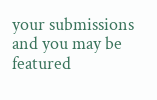your submissions and you may be featured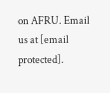on AFRU. Email us at [email protected].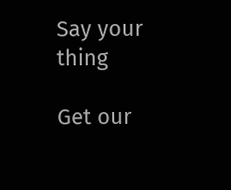Say your thing

Get our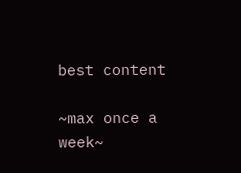best content

~max once a week~